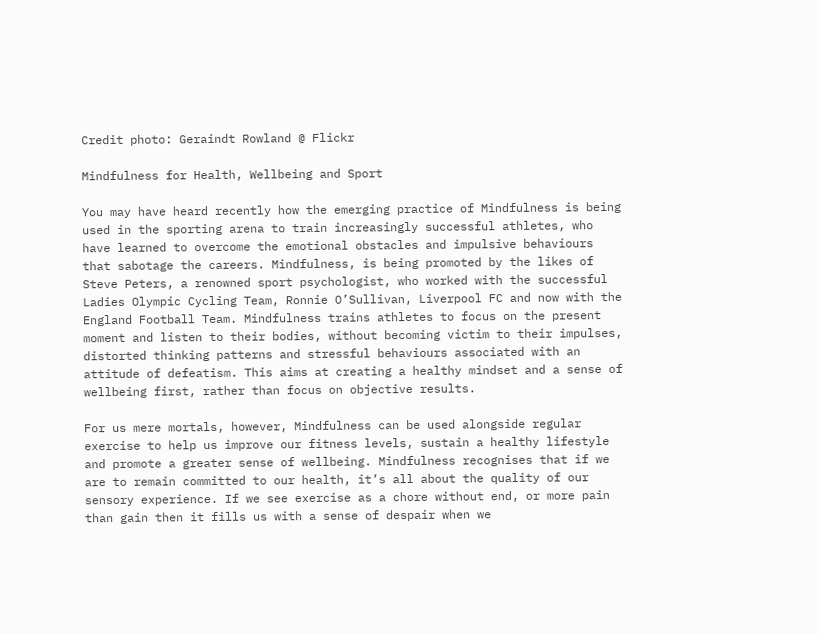Credit photo: Geraindt Rowland @ Flickr

Mindfulness for Health, Wellbeing and Sport

You may have heard recently how the emerging practice of Mindfulness is being used in the sporting arena to train increasingly successful athletes, who have learned to overcome the emotional obstacles and impulsive behaviours that sabotage the careers. Mindfulness, is being promoted by the likes of Steve Peters, a renowned sport psychologist, who worked with the successful Ladies Olympic Cycling Team, Ronnie O’Sullivan, Liverpool FC and now with the England Football Team. Mindfulness trains athletes to focus on the present moment and listen to their bodies, without becoming victim to their impulses, distorted thinking patterns and stressful behaviours associated with an attitude of defeatism. This aims at creating a healthy mindset and a sense of wellbeing first, rather than focus on objective results.

For us mere mortals, however, Mindfulness can be used alongside regular exercise to help us improve our fitness levels, sustain a healthy lifestyle and promote a greater sense of wellbeing. Mindfulness recognises that if we are to remain committed to our health, it’s all about the quality of our sensory experience. If we see exercise as a chore without end, or more pain than gain then it fills us with a sense of despair when we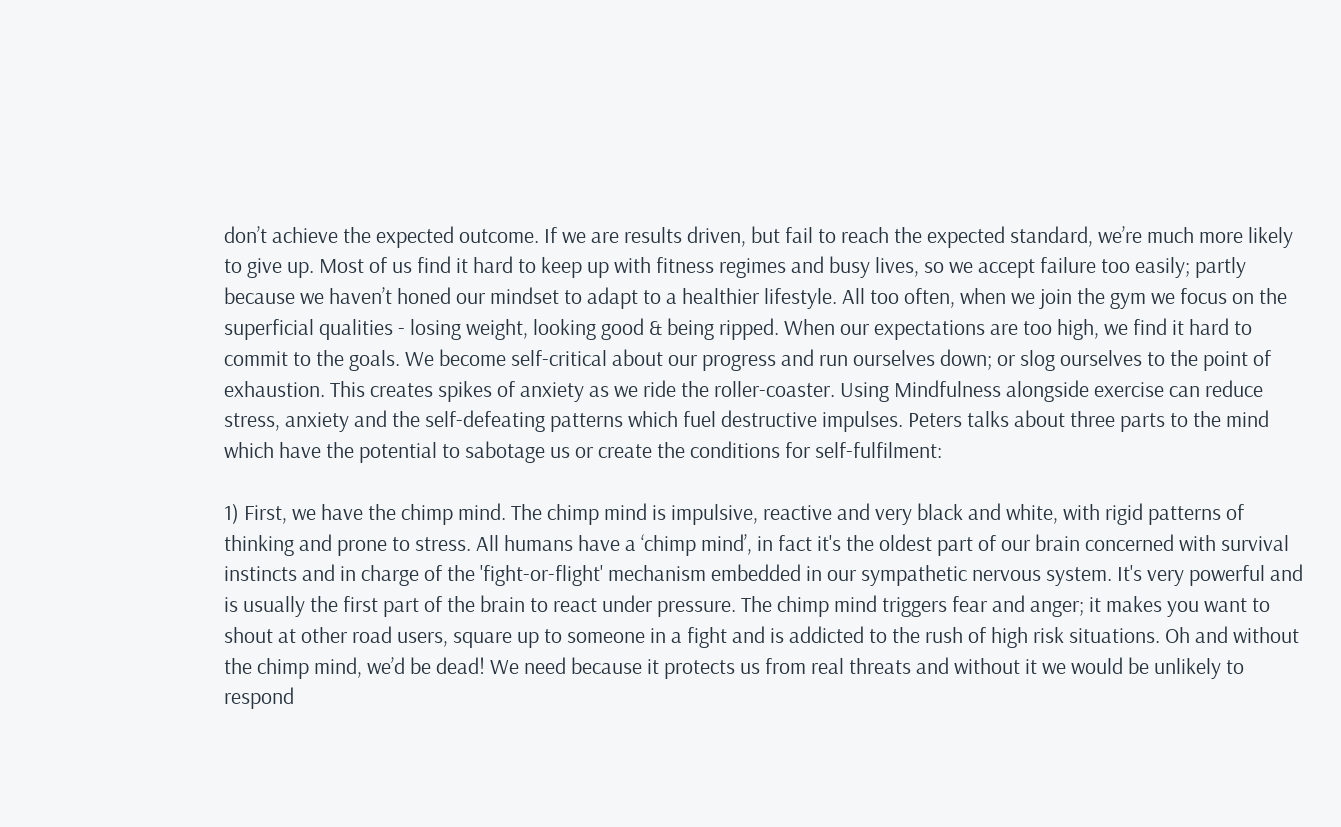don’t achieve the expected outcome. If we are results driven, but fail to reach the expected standard, we’re much more likely to give up. Most of us find it hard to keep up with fitness regimes and busy lives, so we accept failure too easily; partly because we haven’t honed our mindset to adapt to a healthier lifestyle. All too often, when we join the gym we focus on the superficial qualities - losing weight, looking good & being ripped. When our expectations are too high, we find it hard to commit to the goals. We become self-critical about our progress and run ourselves down; or slog ourselves to the point of exhaustion. This creates spikes of anxiety as we ride the roller-coaster. Using Mindfulness alongside exercise can reduce stress, anxiety and the self-defeating patterns which fuel destructive impulses. Peters talks about three parts to the mind which have the potential to sabotage us or create the conditions for self-fulfilment:

1) First, we have the chimp mind. The chimp mind is impulsive, reactive and very black and white, with rigid patterns of thinking and prone to stress. All humans have a ‘chimp mind’, in fact it's the oldest part of our brain concerned with survival instincts and in charge of the 'fight-or-flight' mechanism embedded in our sympathetic nervous system. It's very powerful and is usually the first part of the brain to react under pressure. The chimp mind triggers fear and anger; it makes you want to shout at other road users, square up to someone in a fight and is addicted to the rush of high risk situations. Oh and without the chimp mind, we’d be dead! We need because it protects us from real threats and without it we would be unlikely to respond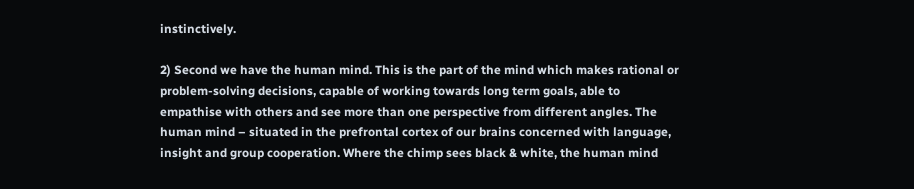instinctively.

2) Second we have the human mind. This is the part of the mind which makes rational or problem-solving decisions, capable of working towards long term goals, able to empathise with others and see more than one perspective from different angles. The human mind – situated in the prefrontal cortex of our brains concerned with language, insight and group cooperation. Where the chimp sees black & white, the human mind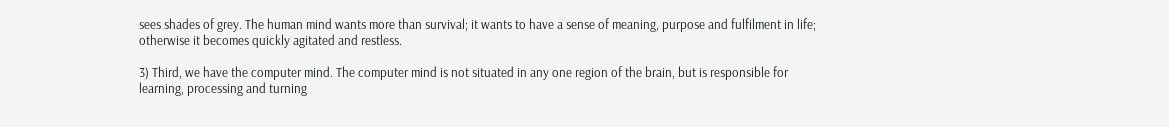sees shades of grey. The human mind wants more than survival; it wants to have a sense of meaning, purpose and fulfilment in life; otherwise it becomes quickly agitated and restless.

3) Third, we have the computer mind. The computer mind is not situated in any one region of the brain, but is responsible for learning, processing and turning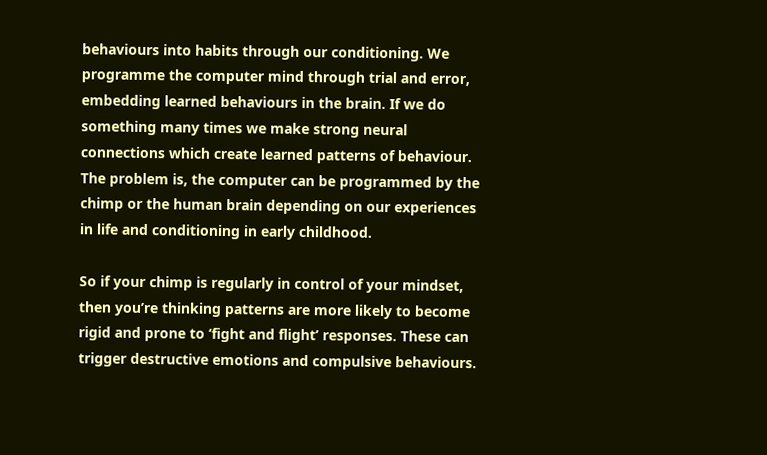behaviours into habits through our conditioning. We programme the computer mind through trial and error, embedding learned behaviours in the brain. If we do something many times we make strong neural connections which create learned patterns of behaviour. The problem is, the computer can be programmed by the chimp or the human brain depending on our experiences in life and conditioning in early childhood.

So if your chimp is regularly in control of your mindset, then you’re thinking patterns are more likely to become rigid and prone to ‘fight and flight’ responses. These can trigger destructive emotions and compulsive behaviours.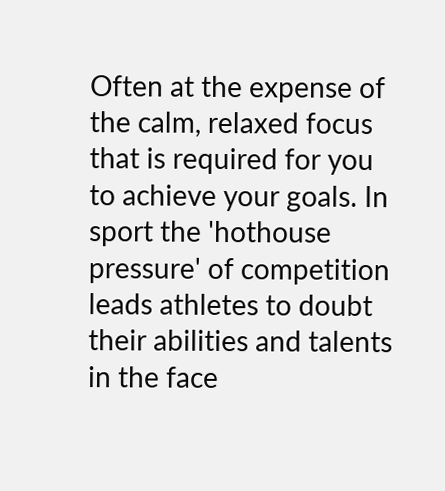Often at the expense of the calm, relaxed focus that is required for you to achieve your goals. In sport the 'hothouse pressure' of competition leads athletes to doubt their abilities and talents in the face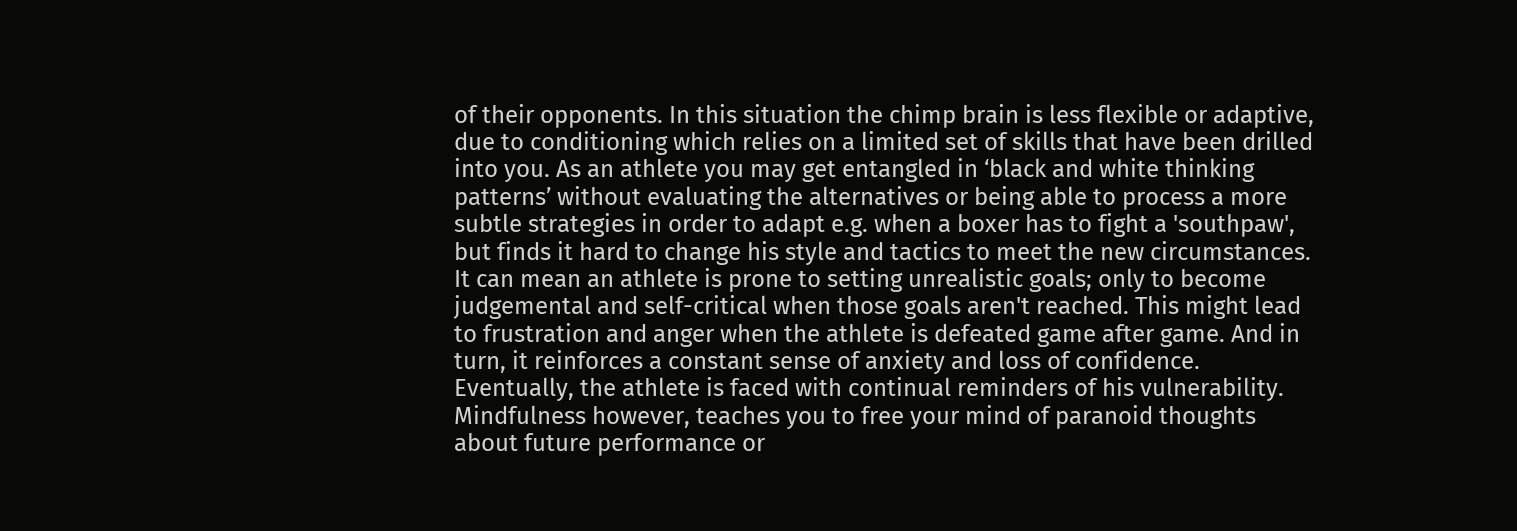of their opponents. In this situation the chimp brain is less flexible or adaptive, due to conditioning which relies on a limited set of skills that have been drilled into you. As an athlete you may get entangled in ‘black and white thinking patterns’ without evaluating the alternatives or being able to process a more subtle strategies in order to adapt e.g. when a boxer has to fight a 'southpaw', but finds it hard to change his style and tactics to meet the new circumstances. It can mean an athlete is prone to setting unrealistic goals; only to become judgemental and self-critical when those goals aren't reached. This might lead to frustration and anger when the athlete is defeated game after game. And in turn, it reinforces a constant sense of anxiety and loss of confidence. Eventually, the athlete is faced with continual reminders of his vulnerability. Mindfulness however, teaches you to free your mind of paranoid thoughts about future performance or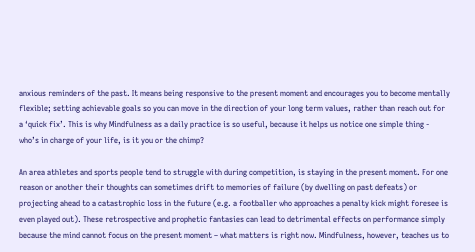anxious reminders of the past. It means being responsive to the present moment and encourages you to become mentally flexible; setting achievable goals so you can move in the direction of your long term values, rather than reach out for a ‘quick fix’. This is why Mindfulness as a daily practice is so useful, because it helps us notice one simple thing - who’s in charge of your life, is it you or the chimp?

An area athletes and sports people tend to struggle with during competition, is staying in the present moment. For one reason or another their thoughts can sometimes drift to memories of failure (by dwelling on past defeats) or projecting ahead to a catastrophic loss in the future (e.g. a footballer who approaches a penalty kick might foresee is even played out). These retrospective and prophetic fantasies can lead to detrimental effects on performance simply because the mind cannot focus on the present moment – what matters is right now. Mindfulness, however, teaches us to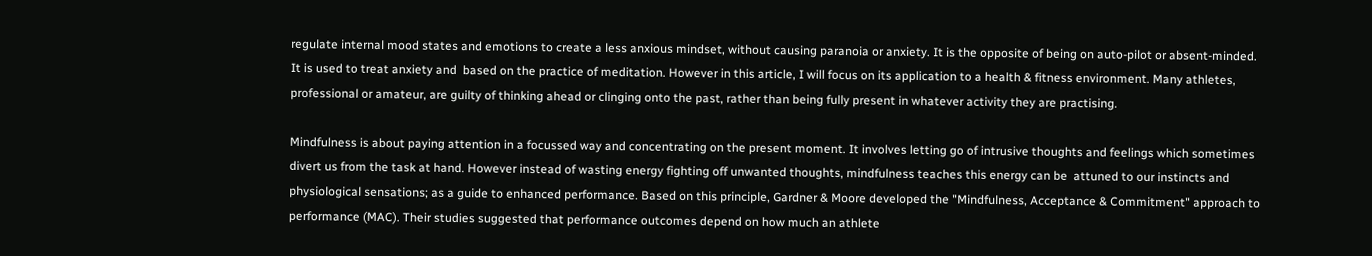regulate internal mood states and emotions to create a less anxious mindset, without causing paranoia or anxiety. It is the opposite of being on auto-pilot or absent-minded. It is used to treat anxiety and  based on the practice of meditation. However in this article, I will focus on its application to a health & fitness environment. Many athletes, professional or amateur, are guilty of thinking ahead or clinging onto the past, rather than being fully present in whatever activity they are practising.

Mindfulness is about paying attention in a focussed way and concentrating on the present moment. It involves letting go of intrusive thoughts and feelings which sometimes divert us from the task at hand. However instead of wasting energy fighting off unwanted thoughts, mindfulness teaches this energy can be  attuned to our instincts and physiological sensations; as a guide to enhanced performance. Based on this principle, Gardner & Moore developed the "Mindfulness, Acceptance & Commitment" approach to performance (MAC). Their studies suggested that performance outcomes depend on how much an athlete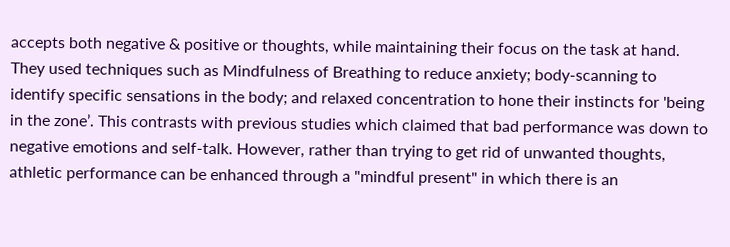accepts both negative & positive or thoughts, while maintaining their focus on the task at hand. They used techniques such as Mindfulness of Breathing to reduce anxiety; body-scanning to identify specific sensations in the body; and relaxed concentration to hone their instincts for 'being in the zone’. This contrasts with previous studies which claimed that bad performance was down to negative emotions and self-talk. However, rather than trying to get rid of unwanted thoughts, athletic performance can be enhanced through a "mindful present" in which there is an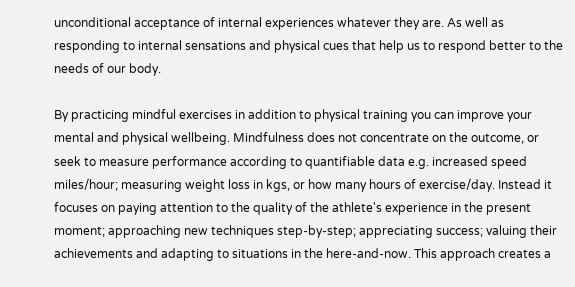unconditional acceptance of internal experiences whatever they are. As well as responding to internal sensations and physical cues that help us to respond better to the needs of our body.

By practicing mindful exercises in addition to physical training you can improve your mental and physical wellbeing. Mindfulness does not concentrate on the outcome, or seek to measure performance according to quantifiable data e.g. increased speed miles/hour; measuring weight loss in kgs, or how many hours of exercise/day. Instead it focuses on paying attention to the quality of the athlete's experience in the present moment; approaching new techniques step-by-step; appreciating success; valuing their achievements and adapting to situations in the here-and-now. This approach creates a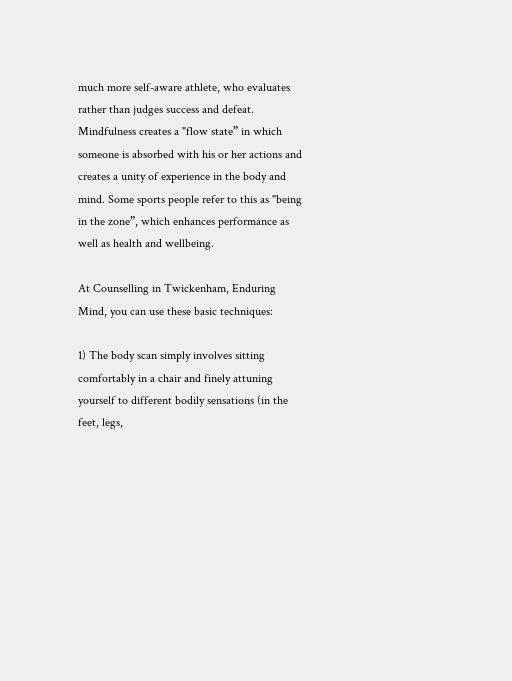much more self-aware athlete, who evaluates rather than judges success and defeat. Mindfulness creates a "flow state” in which someone is absorbed with his or her actions and creates a unity of experience in the body and mind. Some sports people refer to this as "being in the zone”, which enhances performance as well as health and wellbeing.

At Counselling in Twickenham, Enduring Mind, you can use these basic techniques:

1) The body scan simply involves sitting comfortably in a chair and finely attuning yourself to different bodily sensations (in the feet, legs,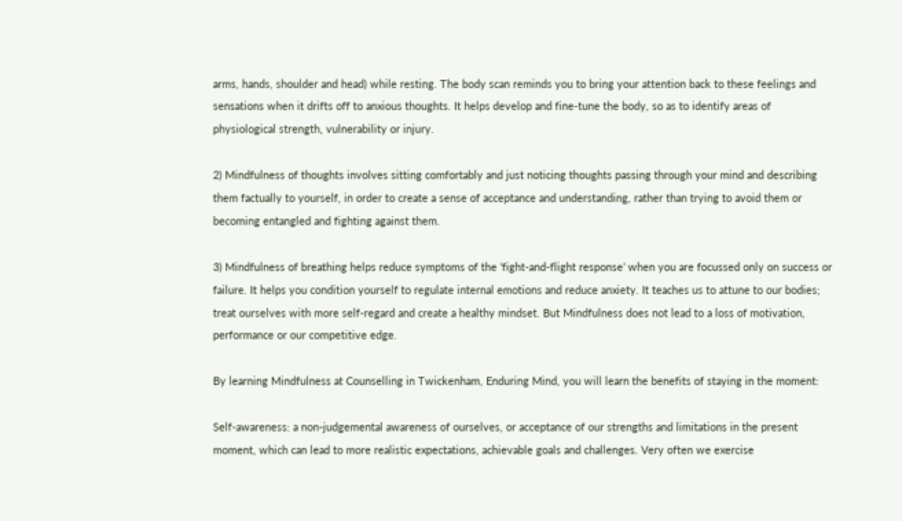arms, hands, shoulder and head) while resting. The body scan reminds you to bring your attention back to these feelings and sensations when it drifts off to anxious thoughts. It helps develop and fine-tune the body, so as to identify areas of physiological strength, vulnerability or injury.

2) Mindfulness of thoughts involves sitting comfortably and just noticing thoughts passing through your mind and describing them factually to yourself, in order to create a sense of acceptance and understanding, rather than trying to avoid them or becoming entangled and fighting against them.

3) Mindfulness of breathing helps reduce symptoms of the ‘fight-and-flight response’ when you are focussed only on success or failure. It helps you condition yourself to regulate internal emotions and reduce anxiety. It teaches us to attune to our bodies; treat ourselves with more self-regard and create a healthy mindset. But Mindfulness does not lead to a loss of motivation, performance or our competitive edge.

By learning Mindfulness at Counselling in Twickenham, Enduring Mind, you will learn the benefits of staying in the moment:

Self-awareness: a non-judgemental awareness of ourselves, or acceptance of our strengths and limitations in the present moment, which can lead to more realistic expectations, achievable goals and challenges. Very often we exercise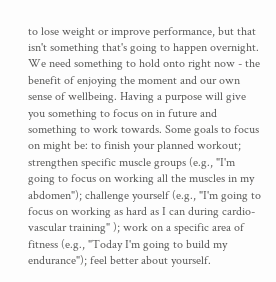to lose weight or improve performance, but that isn't something that's going to happen overnight. We need something to hold onto right now - the benefit of enjoying the moment and our own sense of wellbeing. Having a purpose will give you something to focus on in future and something to work towards. Some goals to focus on might be: to finish your planned workout; strengthen specific muscle groups (e.g., "I'm going to focus on working all the muscles in my abdomen"); challenge yourself (e.g., "I'm going to focus on working as hard as I can during cardio-vascular training" ); work on a specific area of fitness (e.g., "Today I'm going to build my endurance"); feel better about yourself.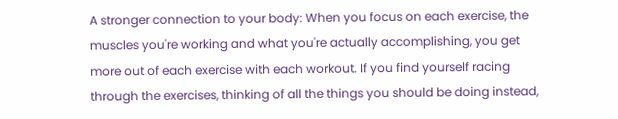A stronger connection to your body: When you focus on each exercise, the muscles you're working and what you're actually accomplishing, you get more out of each exercise with each workout. If you find yourself racing through the exercises, thinking of all the things you should be doing instead,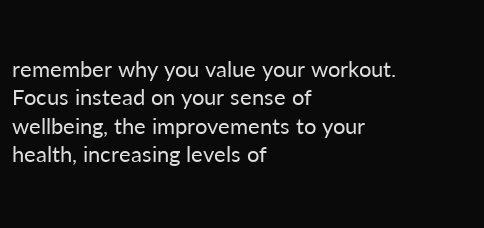remember why you value your workout. Focus instead on your sense of wellbeing, the improvements to your health, increasing levels of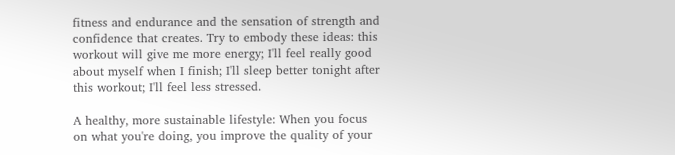fitness and endurance and the sensation of strength and confidence that creates. Try to embody these ideas: this workout will give me more energy; I'll feel really good about myself when I finish; I'll sleep better tonight after this workout; I'll feel less stressed.

A healthy, more sustainable lifestyle: When you focus on what you're doing, you improve the quality of your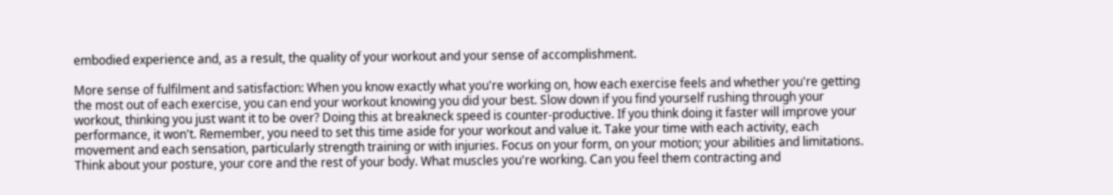embodied experience and, as a result, the quality of your workout and your sense of accomplishment.

More sense of fulfilment and satisfaction: When you know exactly what you're working on, how each exercise feels and whether you're getting the most out of each exercise, you can end your workout knowing you did your best. Slow down if you find yourself rushing through your workout, thinking you just want it to be over? Doing this at breakneck speed is counter-productive. If you think doing it faster will improve your performance, it won't. Remember, you need to set this time aside for your workout and value it. Take your time with each activity, each movement and each sensation, particularly strength training or with injuries. Focus on your form, on your motion; your abilities and limitations. Think about your posture, your core and the rest of your body. What muscles you're working. Can you feel them contracting and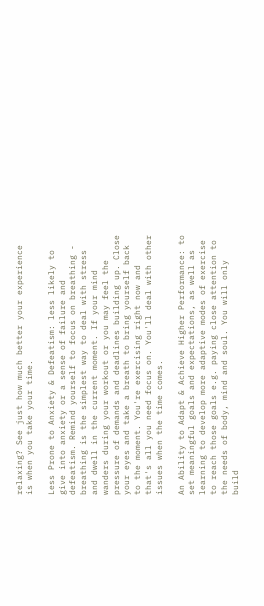relaxing? See just how much better your experience is when you take your time.

Less Prone to Anxiety & Defeatism: less likely to give into anxiety or a sense of failure and defeatism. Remind yourself to focus on breathing - breathing is the simplest way to deal with stress and dwell in the current moment. If your mind wanders during your workout or you may feel the pressure of demands and deadlines building up. Close your eyes and take a breath to bring yourself back to the moment. You're exercising right now and that's all you need focus on. You'll deal with other issues when the time comes.

An Ability to Adapt & Achieve Higher Performance: to set meaningful goals and expectations, as well as learning to develop more adaptive modes of exercise to reach those goals e.g. paying close attention to the needs of body, mind and soul. You will only build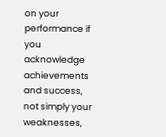on your performance if you acknowledge achievements and success, not simply your weaknesses,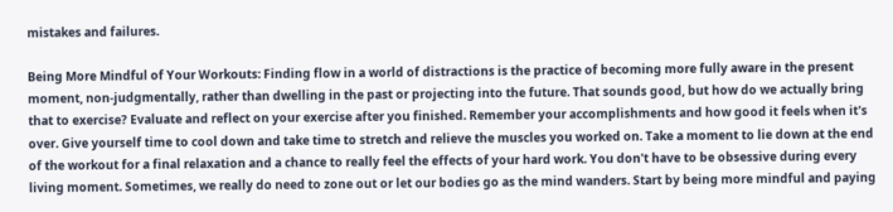mistakes and failures.

Being More Mindful of Your Workouts: Finding flow in a world of distractions is the practice of becoming more fully aware in the present moment, non-judgmentally, rather than dwelling in the past or projecting into the future. That sounds good, but how do we actually bring that to exercise? Evaluate and reflect on your exercise after you finished. Remember your accomplishments and how good it feels when it's over. Give yourself time to cool down and take time to stretch and relieve the muscles you worked on. Take a moment to lie down at the end of the workout for a final relaxation and a chance to really feel the effects of your hard work. You don't have to be obsessive during every living moment. Sometimes, we really do need to zone out or let our bodies go as the mind wanders. Start by being more mindful and paying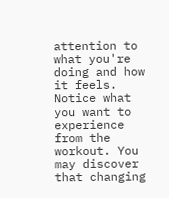attention to what you're doing and how it feels. Notice what you want to experience from the workout. You may discover that changing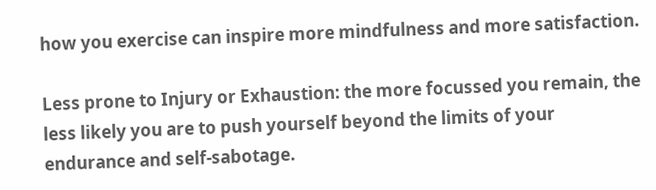how you exercise can inspire more mindfulness and more satisfaction.

Less prone to Injury or Exhaustion: the more focussed you remain, the less likely you are to push yourself beyond the limits of your endurance and self-sabotage.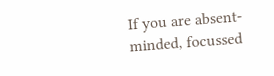If you are absent-minded, focussed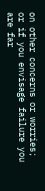on other concerns or worries; or if you envisage failure you are far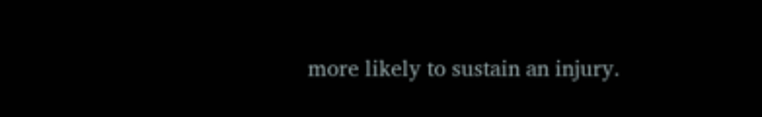more likely to sustain an injury.